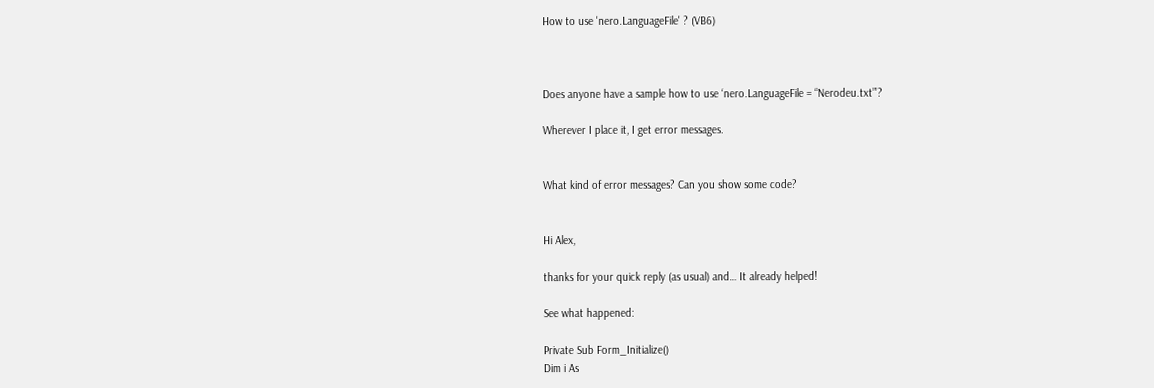How to use 'nero.LanguageFile' ? (VB6)



Does anyone have a sample how to use ‘nero.LanguageFile = “Nerodeu.txt”’?

Wherever I place it, I get error messages.


What kind of error messages? Can you show some code?


Hi Alex,

thanks for your quick reply (as usual) and… It already helped!

See what happened:

Private Sub Form_Initialize()
Dim i As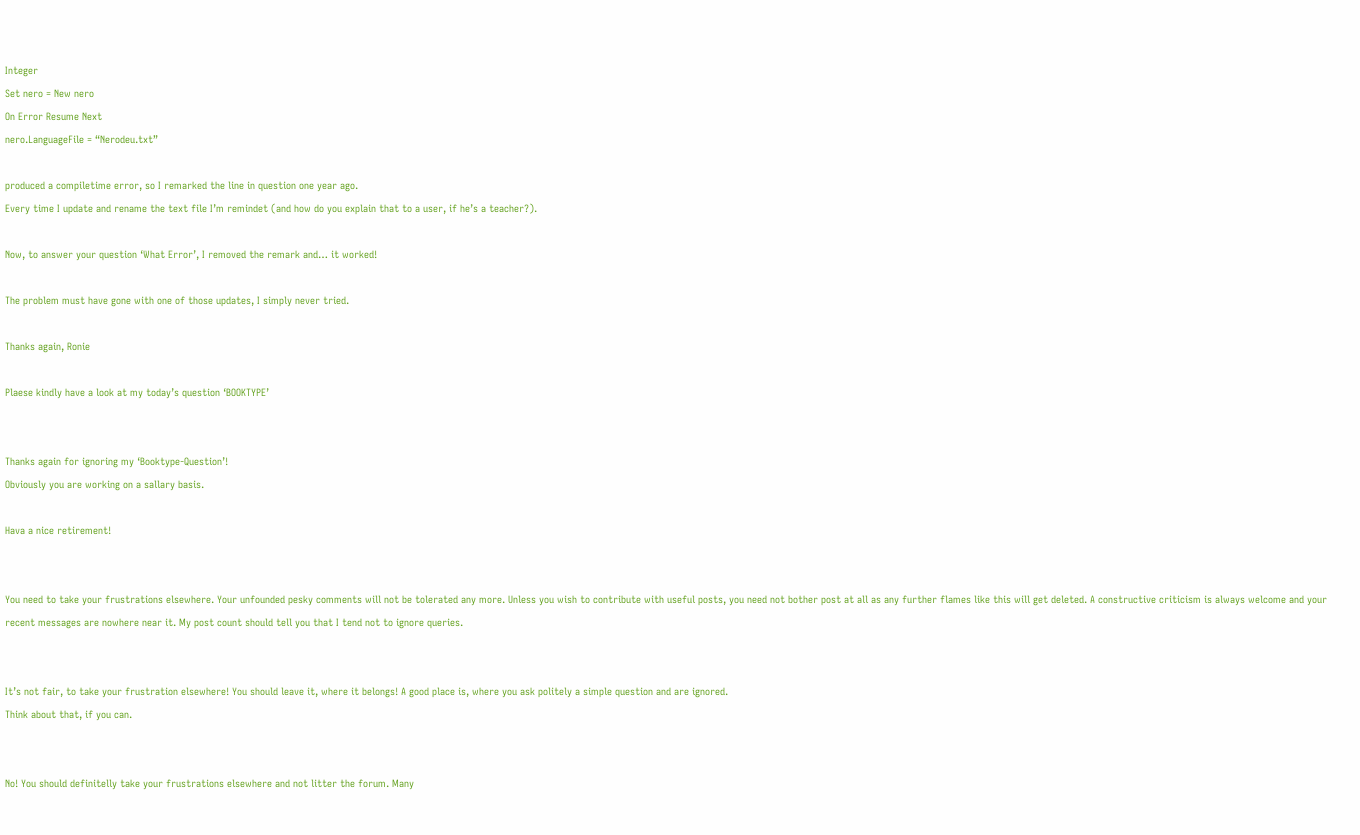Integer
Set nero = New nero
On Error Resume Next
nero.LanguageFile = “Nerodeu.txt”

produced a compiletime error, so I remarked the line in question one year ago.
Every time I update and rename the text file I’m remindet (and how do you explain that to a user, if he’s a teacher?).

Now, to answer your question ‘What Error’, I removed the remark and… it worked!

The problem must have gone with one of those updates, I simply never tried.

Thanks again, Ronie

Plaese kindly have a look at my today’s question ‘BOOKTYPE’


Thanks again for ignoring my ‘Booktype-Question’!
Obviously you are working on a sallary basis.

Hava a nice retirement!


You need to take your frustrations elsewhere. Your unfounded pesky comments will not be tolerated any more. Unless you wish to contribute with useful posts, you need not bother post at all as any further flames like this will get deleted. A constructive criticism is always welcome and your recent messages are nowhere near it. My post count should tell you that I tend not to ignore queries.


It’s not fair, to take your frustration elsewhere! You should leave it, where it belongs! A good place is, where you ask politely a simple question and are ignored.
Think about that, if you can.


No! You should definitelly take your frustrations elsewhere and not litter the forum. Many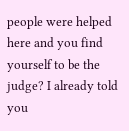people were helped here and you find yourself to be the judge? I already told you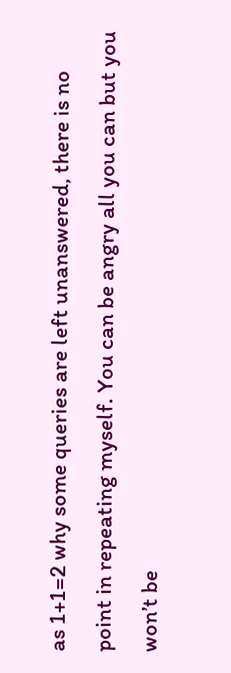as 1+1=2 why some queries are left unanswered, there is no point in repeating myself. You can be angry all you can but you won’t be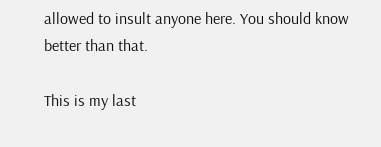allowed to insult anyone here. You should know better than that.

This is my last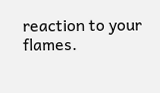reaction to your flames.